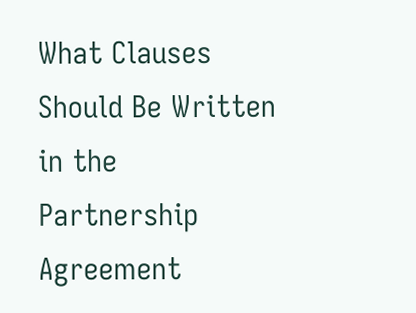What Clauses Should Be Written in the Partnership Agreement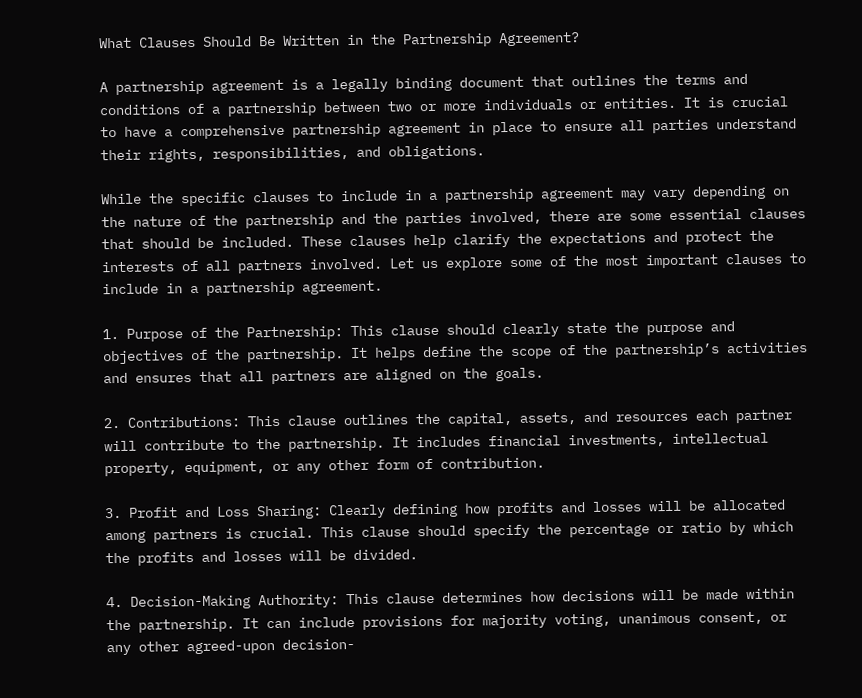What Clauses Should Be Written in the Partnership Agreement?

A partnership agreement is a legally binding document that outlines the terms and conditions of a partnership between two or more individuals or entities. It is crucial to have a comprehensive partnership agreement in place to ensure all parties understand their rights, responsibilities, and obligations.

While the specific clauses to include in a partnership agreement may vary depending on the nature of the partnership and the parties involved, there are some essential clauses that should be included. These clauses help clarify the expectations and protect the interests of all partners involved. Let us explore some of the most important clauses to include in a partnership agreement.

1. Purpose of the Partnership: This clause should clearly state the purpose and objectives of the partnership. It helps define the scope of the partnership’s activities and ensures that all partners are aligned on the goals.

2. Contributions: This clause outlines the capital, assets, and resources each partner will contribute to the partnership. It includes financial investments, intellectual property, equipment, or any other form of contribution.

3. Profit and Loss Sharing: Clearly defining how profits and losses will be allocated among partners is crucial. This clause should specify the percentage or ratio by which the profits and losses will be divided.

4. Decision-Making Authority: This clause determines how decisions will be made within the partnership. It can include provisions for majority voting, unanimous consent, or any other agreed-upon decision-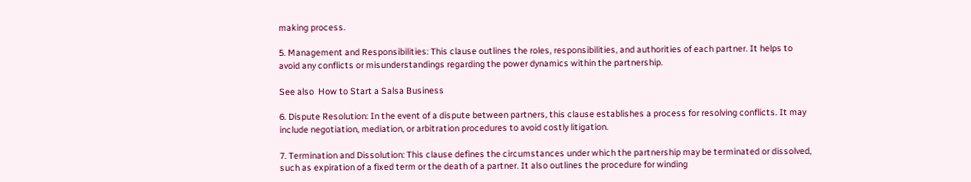making process.

5. Management and Responsibilities: This clause outlines the roles, responsibilities, and authorities of each partner. It helps to avoid any conflicts or misunderstandings regarding the power dynamics within the partnership.

See also  How to Start a Salsa Business

6. Dispute Resolution: In the event of a dispute between partners, this clause establishes a process for resolving conflicts. It may include negotiation, mediation, or arbitration procedures to avoid costly litigation.

7. Termination and Dissolution: This clause defines the circumstances under which the partnership may be terminated or dissolved, such as expiration of a fixed term or the death of a partner. It also outlines the procedure for winding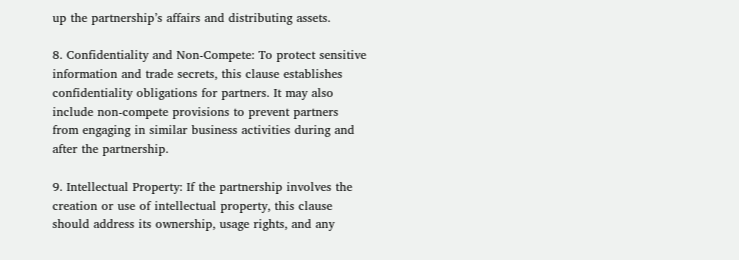up the partnership’s affairs and distributing assets.

8. Confidentiality and Non-Compete: To protect sensitive information and trade secrets, this clause establishes confidentiality obligations for partners. It may also include non-compete provisions to prevent partners from engaging in similar business activities during and after the partnership.

9. Intellectual Property: If the partnership involves the creation or use of intellectual property, this clause should address its ownership, usage rights, and any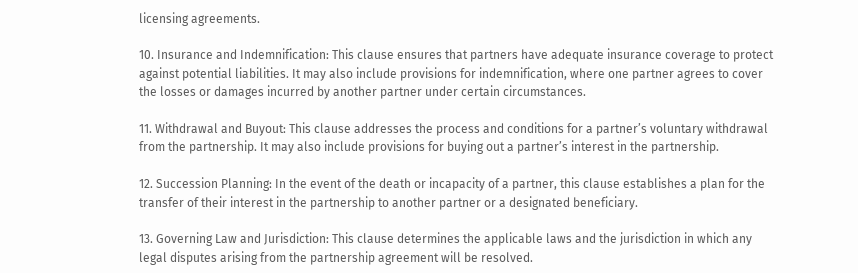licensing agreements.

10. Insurance and Indemnification: This clause ensures that partners have adequate insurance coverage to protect against potential liabilities. It may also include provisions for indemnification, where one partner agrees to cover the losses or damages incurred by another partner under certain circumstances.

11. Withdrawal and Buyout: This clause addresses the process and conditions for a partner’s voluntary withdrawal from the partnership. It may also include provisions for buying out a partner’s interest in the partnership.

12. Succession Planning: In the event of the death or incapacity of a partner, this clause establishes a plan for the transfer of their interest in the partnership to another partner or a designated beneficiary.

13. Governing Law and Jurisdiction: This clause determines the applicable laws and the jurisdiction in which any legal disputes arising from the partnership agreement will be resolved.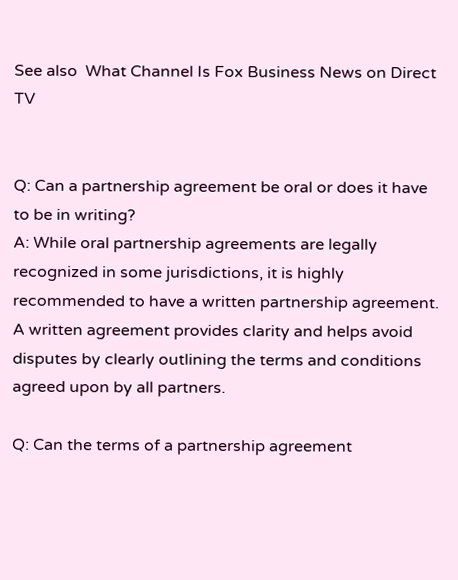See also  What Channel Is Fox Business News on Direct TV


Q: Can a partnership agreement be oral or does it have to be in writing?
A: While oral partnership agreements are legally recognized in some jurisdictions, it is highly recommended to have a written partnership agreement. A written agreement provides clarity and helps avoid disputes by clearly outlining the terms and conditions agreed upon by all partners.

Q: Can the terms of a partnership agreement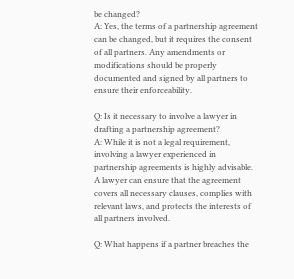be changed?
A: Yes, the terms of a partnership agreement can be changed, but it requires the consent of all partners. Any amendments or modifications should be properly documented and signed by all partners to ensure their enforceability.

Q: Is it necessary to involve a lawyer in drafting a partnership agreement?
A: While it is not a legal requirement, involving a lawyer experienced in partnership agreements is highly advisable. A lawyer can ensure that the agreement covers all necessary clauses, complies with relevant laws, and protects the interests of all partners involved.

Q: What happens if a partner breaches the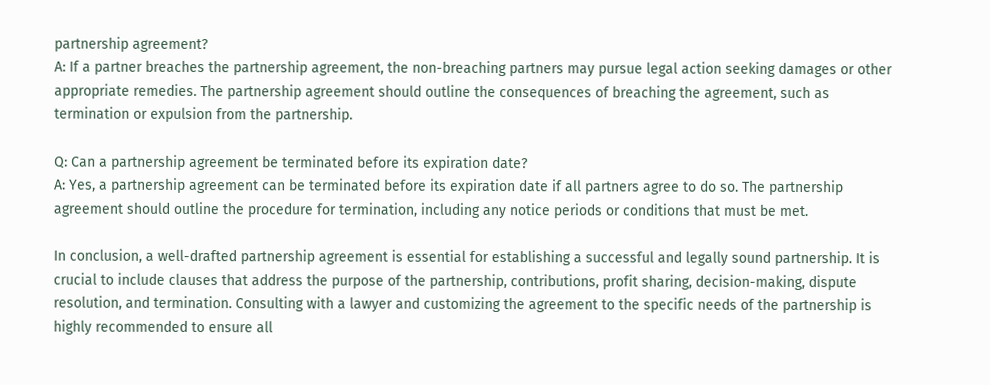partnership agreement?
A: If a partner breaches the partnership agreement, the non-breaching partners may pursue legal action seeking damages or other appropriate remedies. The partnership agreement should outline the consequences of breaching the agreement, such as termination or expulsion from the partnership.

Q: Can a partnership agreement be terminated before its expiration date?
A: Yes, a partnership agreement can be terminated before its expiration date if all partners agree to do so. The partnership agreement should outline the procedure for termination, including any notice periods or conditions that must be met.

In conclusion, a well-drafted partnership agreement is essential for establishing a successful and legally sound partnership. It is crucial to include clauses that address the purpose of the partnership, contributions, profit sharing, decision-making, dispute resolution, and termination. Consulting with a lawyer and customizing the agreement to the specific needs of the partnership is highly recommended to ensure all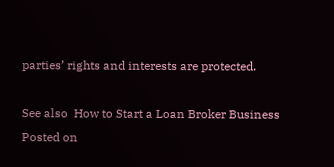parties’ rights and interests are protected.

See also  How to Start a Loan Broker Business
Posted on